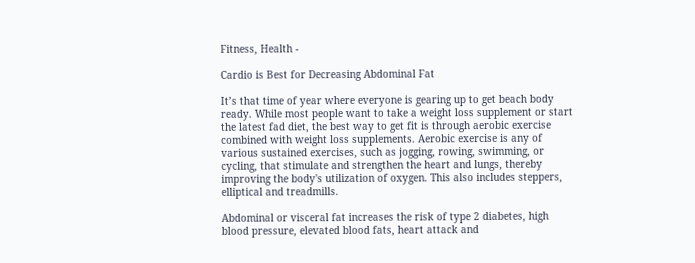Fitness, Health -

Cardio is Best for Decreasing Abdominal Fat

It’s that time of year where everyone is gearing up to get beach body ready. While most people want to take a weight loss supplement or start the latest fad diet, the best way to get fit is through aerobic exercise combined with weight loss supplements. Aerobic exercise is any of various sustained exercises, such as jogging, rowing, swimming, or cycling, that stimulate and strengthen the heart and lungs, thereby improving the body's utilization of oxygen. This also includes steppers, elliptical and treadmills.

Abdominal or visceral fat increases the risk of type 2 diabetes, high blood pressure, elevated blood fats, heart attack and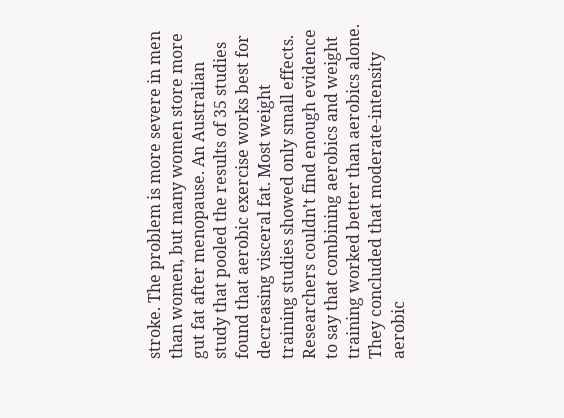stroke. The problem is more severe in men than women, but many women store more gut fat after menopause. An Australian study that pooled the results of 35 studies found that aerobic exercise works best for decreasing visceral fat. Most weight training studies showed only small effects. Researchers couldn’t find enough evidence to say that combining aerobics and weight training worked better than aerobics alone. They concluded that moderate-intensity aerobic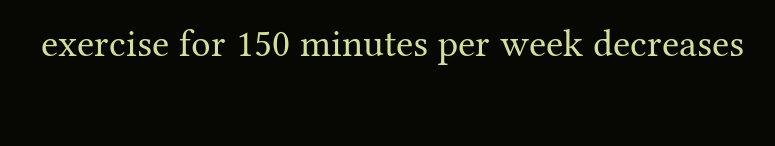exercise for 150 minutes per week decreases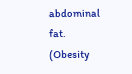abdominal fat. (Obesity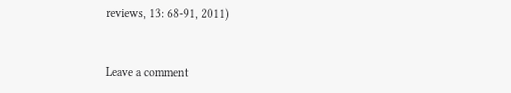reviews, 13: 68-91, 2011)


Leave a comment